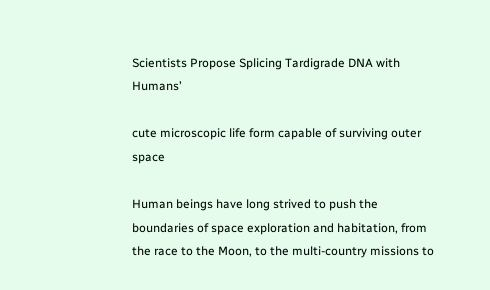Scientists Propose Splicing Tardigrade DNA with Humans’

cute microscopic life form capable of surviving outer space

Human beings have long strived to push the boundaries of space exploration and habitation, from the race to the Moon, to the multi-country missions to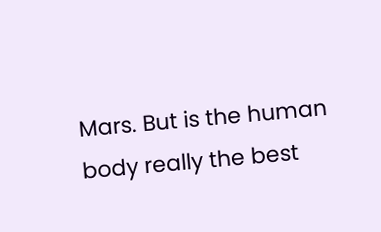Mars. But is the human body really the best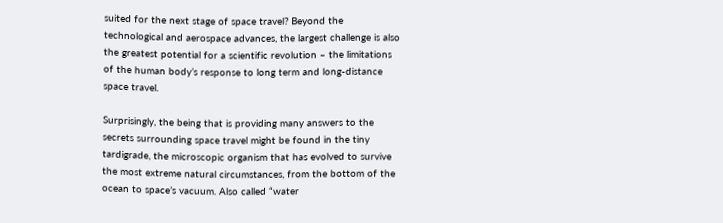suited for the next stage of space travel? Beyond the technological and aerospace advances, the largest challenge is also the greatest potential for a scientific revolution – the limitations of the human body’s response to long term and long-distance space travel.

Surprisingly, the being that is providing many answers to the secrets surrounding space travel might be found in the tiny tardigrade, the microscopic organism that has evolved to survive the most extreme natural circumstances, from the bottom of the ocean to space’s vacuum. Also called “water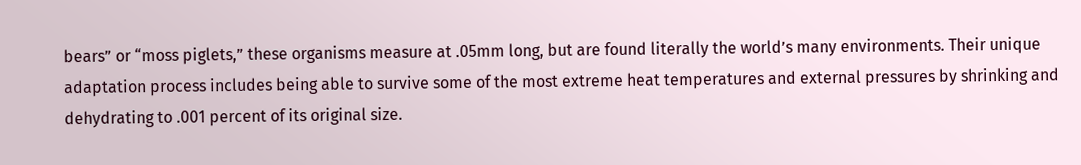bears” or “moss piglets,” these organisms measure at .05mm long, but are found literally the world’s many environments. Their unique adaptation process includes being able to survive some of the most extreme heat temperatures and external pressures by shrinking and dehydrating to .001 percent of its original size.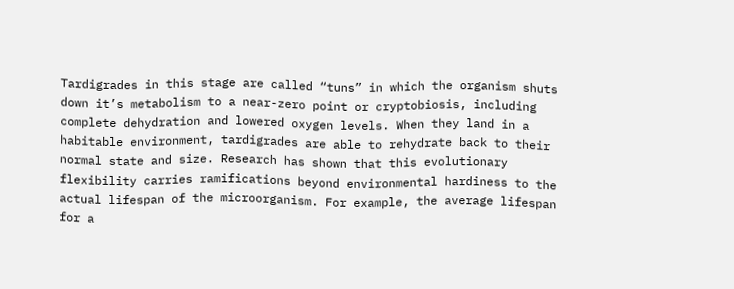Tardigrades in this stage are called “tuns” in which the organism shuts down it’s metabolism to a near-zero point or cryptobiosis, including complete dehydration and lowered oxygen levels. When they land in a habitable environment, tardigrades are able to rehydrate back to their normal state and size. Research has shown that this evolutionary flexibility carries ramifications beyond environmental hardiness to the actual lifespan of the microorganism. For example, the average lifespan for a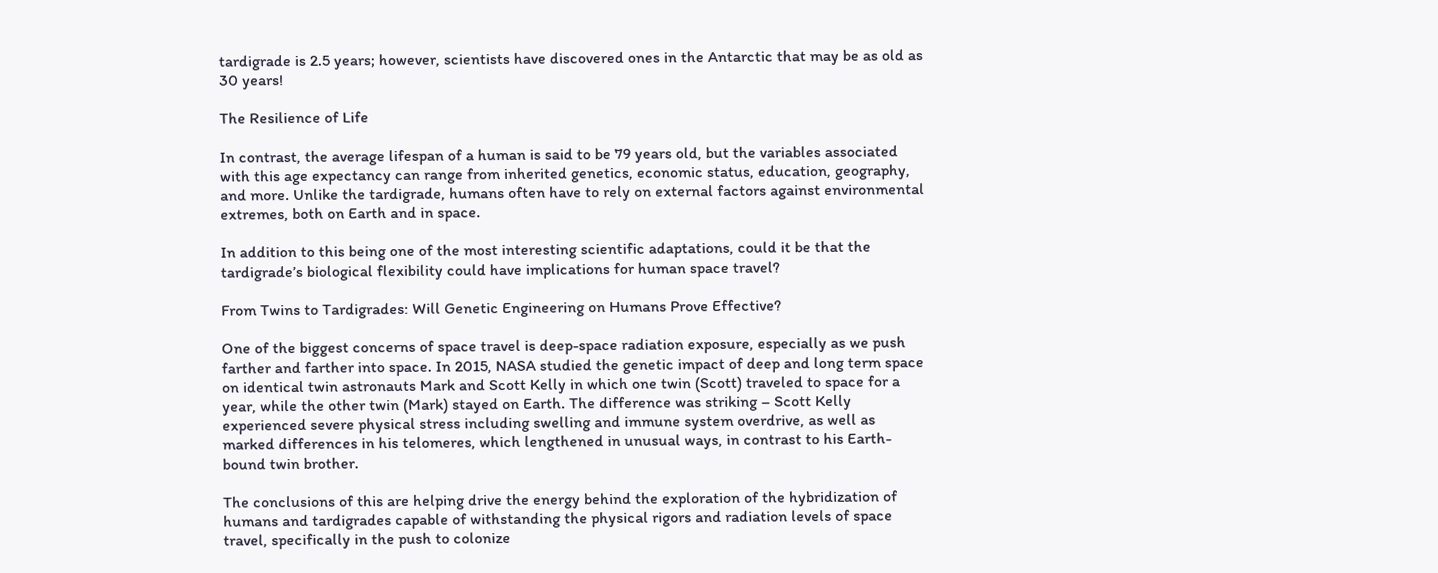tardigrade is 2.5 years; however, scientists have discovered ones in the Antarctic that may be as old as 30 years!

The Resilience of Life

In contrast, the average lifespan of a human is said to be 79 years old, but the variables associated with this age expectancy can range from inherited genetics, economic status, education, geography, and more. Unlike the tardigrade, humans often have to rely on external factors against environmental extremes, both on Earth and in space.

In addition to this being one of the most interesting scientific adaptations, could it be that the tardigrade’s biological flexibility could have implications for human space travel?

From Twins to Tardigrades: Will Genetic Engineering on Humans Prove Effective?

One of the biggest concerns of space travel is deep-space radiation exposure, especially as we push farther and farther into space. In 2015, NASA studied the genetic impact of deep and long term space on identical twin astronauts Mark and Scott Kelly in which one twin (Scott) traveled to space for a year, while the other twin (Mark) stayed on Earth. The difference was striking – Scott Kelly experienced severe physical stress including swelling and immune system overdrive, as well as marked differences in his telomeres, which lengthened in unusual ways, in contrast to his Earth-bound twin brother.

The conclusions of this are helping drive the energy behind the exploration of the hybridization of humans and tardigrades capable of withstanding the physical rigors and radiation levels of space travel, specifically in the push to colonize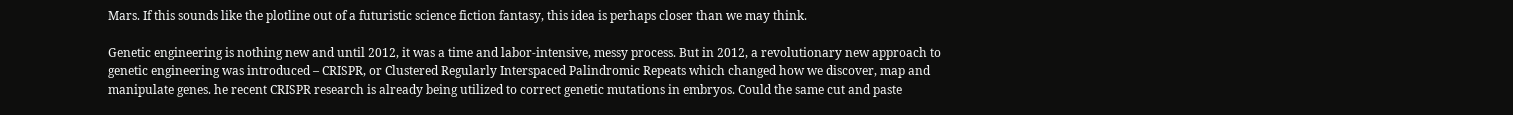Mars. If this sounds like the plotline out of a futuristic science fiction fantasy, this idea is perhaps closer than we may think.

Genetic engineering is nothing new and until 2012, it was a time and labor-intensive, messy process. But in 2012, a revolutionary new approach to genetic engineering was introduced – CRISPR, or Clustered Regularly Interspaced Palindromic Repeats which changed how we discover, map and manipulate genes. he recent CRISPR research is already being utilized to correct genetic mutations in embryos. Could the same cut and paste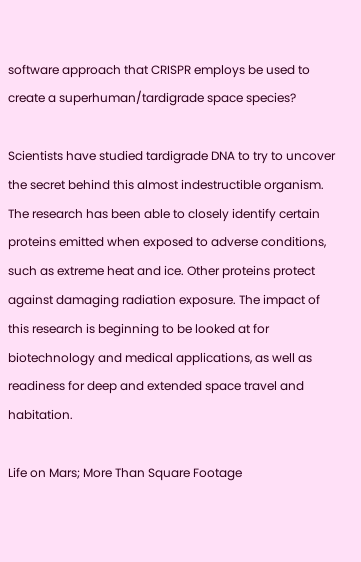software approach that CRISPR employs be used to create a superhuman/tardigrade space species?

Scientists have studied tardigrade DNA to try to uncover the secret behind this almost indestructible organism. The research has been able to closely identify certain proteins emitted when exposed to adverse conditions, such as extreme heat and ice. Other proteins protect against damaging radiation exposure. The impact of this research is beginning to be looked at for biotechnology and medical applications, as well as readiness for deep and extended space travel and habitation.

Life on Mars; More Than Square Footage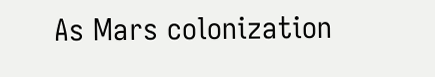As Mars colonization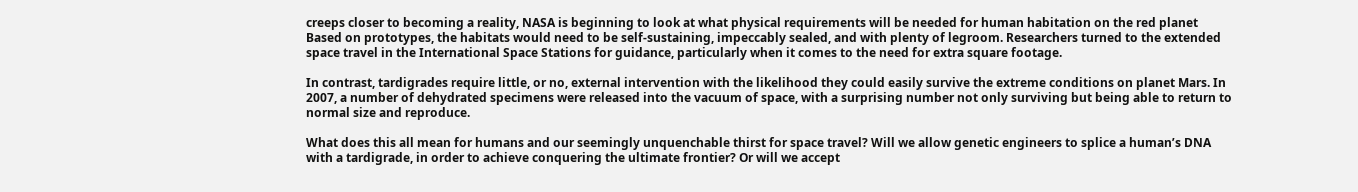creeps closer to becoming a reality, NASA is beginning to look at what physical requirements will be needed for human habitation on the red planet  Based on prototypes, the habitats would need to be self-sustaining, impeccably sealed, and with plenty of legroom. Researchers turned to the extended space travel in the International Space Stations for guidance, particularly when it comes to the need for extra square footage.

In contrast, tardigrades require little, or no, external intervention with the likelihood they could easily survive the extreme conditions on planet Mars. In 2007, a number of dehydrated specimens were released into the vacuum of space, with a surprising number not only surviving but being able to return to normal size and reproduce.

What does this all mean for humans and our seemingly unquenchable thirst for space travel? Will we allow genetic engineers to splice a human’s DNA with a tardigrade, in order to achieve conquering the ultimate frontier? Or will we accept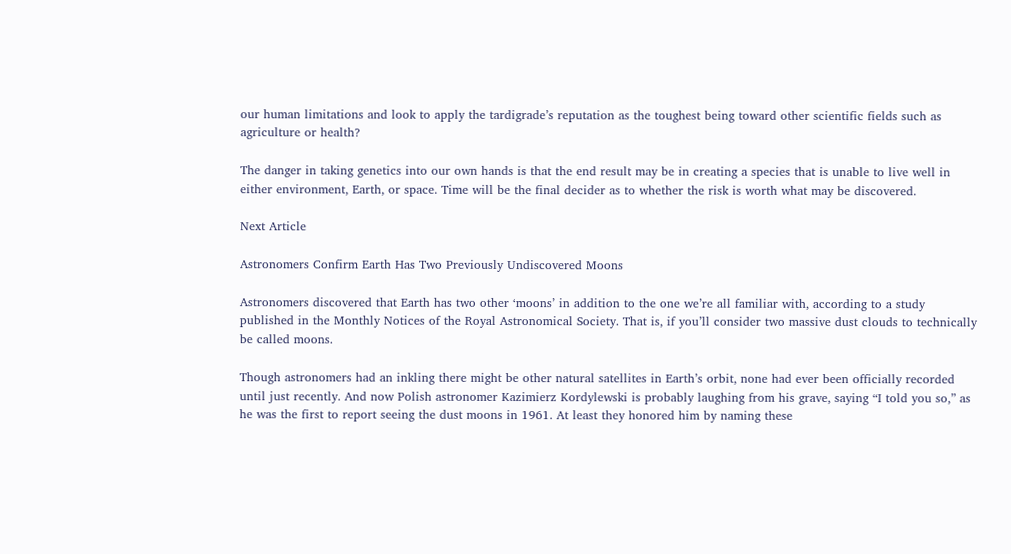our human limitations and look to apply the tardigrade’s reputation as the toughest being toward other scientific fields such as agriculture or health?

The danger in taking genetics into our own hands is that the end result may be in creating a species that is unable to live well in either environment, Earth, or space. Time will be the final decider as to whether the risk is worth what may be discovered.

Next Article

Astronomers Confirm Earth Has Two Previously Undiscovered Moons

Astronomers discovered that Earth has two other ‘moons’ in addition to the one we’re all familiar with, according to a study published in the Monthly Notices of the Royal Astronomical Society. That is, if you’ll consider two massive dust clouds to technically be called moons.

Though astronomers had an inkling there might be other natural satellites in Earth’s orbit, none had ever been officially recorded until just recently. And now Polish astronomer Kazimierz Kordylewski is probably laughing from his grave, saying “I told you so,” as he was the first to report seeing the dust moons in 1961. At least they honored him by naming these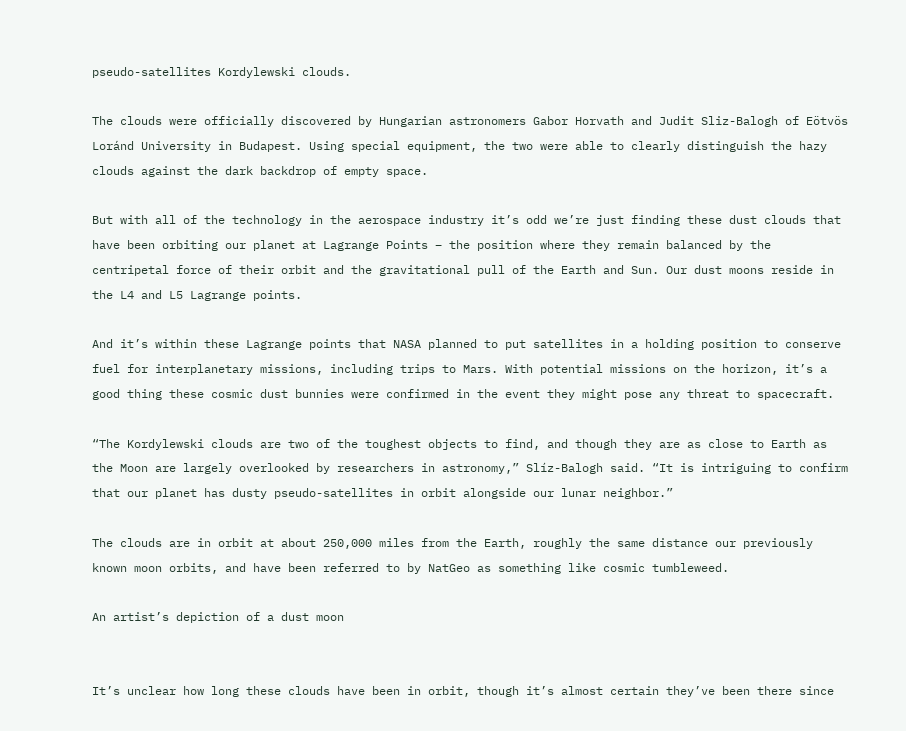pseudo-satellites Kordylewski clouds.

The clouds were officially discovered by Hungarian astronomers Gabor Horvath and Judit Sliz-Balogh of Eötvös Loránd University in Budapest. Using special equipment, the two were able to clearly distinguish the hazy clouds against the dark backdrop of empty space.

But with all of the technology in the aerospace industry it’s odd we’re just finding these dust clouds that have been orbiting our planet at Lagrange Points – the position where they remain balanced by the centripetal force of their orbit and the gravitational pull of the Earth and Sun. Our dust moons reside in the L4 and L5 Lagrange points.

And it’s within these Lagrange points that NASA planned to put satellites in a holding position to conserve fuel for interplanetary missions, including trips to Mars. With potential missions on the horizon, it’s a good thing these cosmic dust bunnies were confirmed in the event they might pose any threat to spacecraft.

“The Kordylewski clouds are two of the toughest objects to find, and though they are as close to Earth as the Moon are largely overlooked by researchers in astronomy,” Slíz-Balogh said. “It is intriguing to confirm that our planet has dusty pseudo-satellites in orbit alongside our lunar neighbor.”

The clouds are in orbit at about 250,000 miles from the Earth, roughly the same distance our previously known moon orbits, and have been referred to by NatGeo as something like cosmic tumbleweed.

An artist’s depiction of a dust moon


It’s unclear how long these clouds have been in orbit, though it’s almost certain they’ve been there since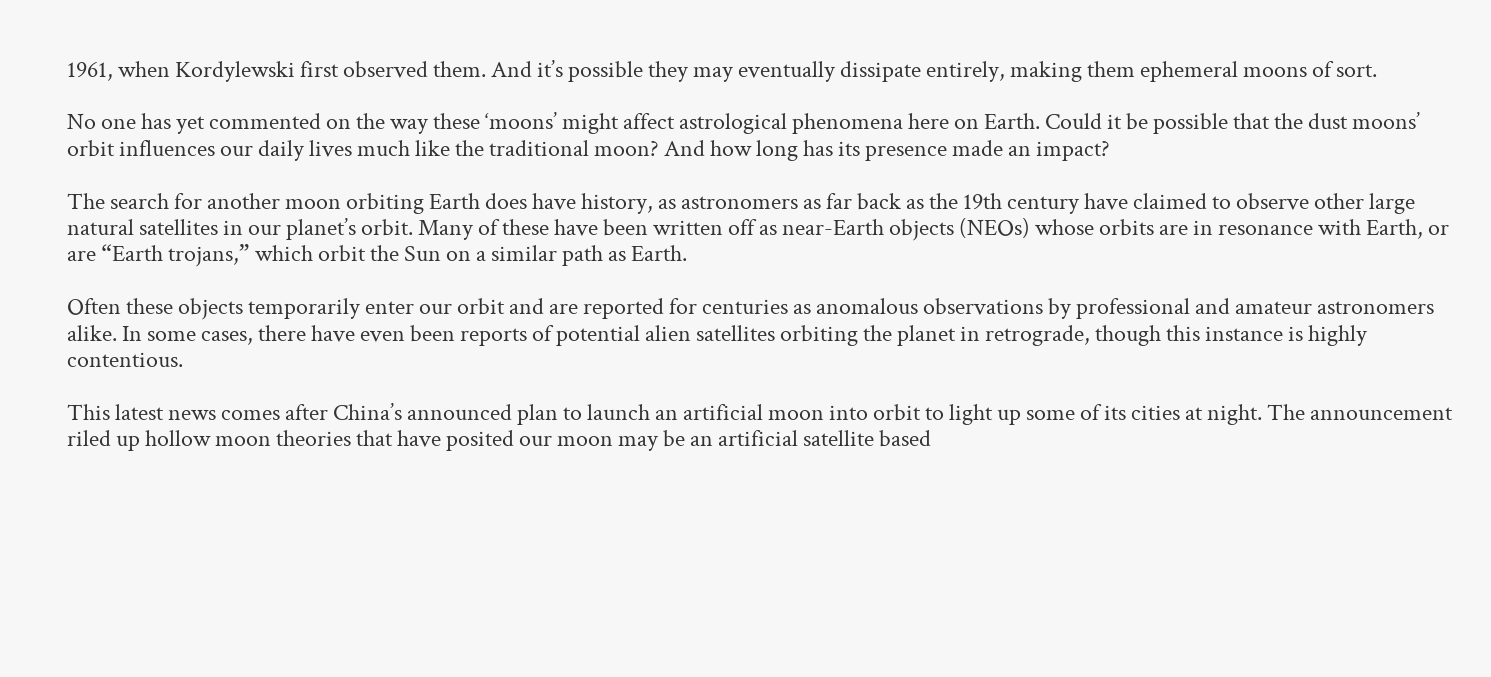1961, when Kordylewski first observed them. And it’s possible they may eventually dissipate entirely, making them ephemeral moons of sort.

No one has yet commented on the way these ‘moons’ might affect astrological phenomena here on Earth. Could it be possible that the dust moons’ orbit influences our daily lives much like the traditional moon? And how long has its presence made an impact?

The search for another moon orbiting Earth does have history, as astronomers as far back as the 19th century have claimed to observe other large natural satellites in our planet’s orbit. Many of these have been written off as near-Earth objects (NEOs) whose orbits are in resonance with Earth, or are “Earth trojans,” which orbit the Sun on a similar path as Earth.

Often these objects temporarily enter our orbit and are reported for centuries as anomalous observations by professional and amateur astronomers alike. In some cases, there have even been reports of potential alien satellites orbiting the planet in retrograde, though this instance is highly contentious.

This latest news comes after China’s announced plan to launch an artificial moon into orbit to light up some of its cities at night. The announcement riled up hollow moon theories that have posited our moon may be an artificial satellite based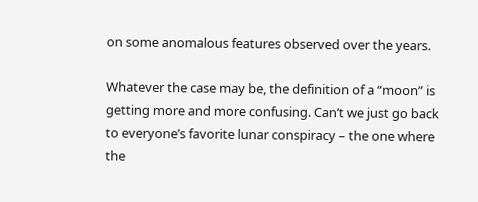on some anomalous features observed over the years.

Whatever the case may be, the definition of a “moon” is getting more and more confusing. Can’t we just go back to everyone’s favorite lunar conspiracy – the one where the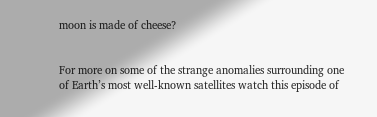moon is made of cheese?


For more on some of the strange anomalies surrounding one of Earth’s most well-known satellites watch this episode of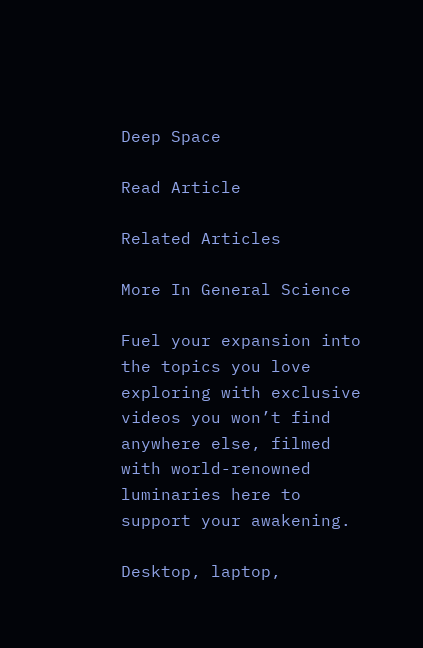Deep Space

Read Article

Related Articles

More In General Science

Fuel your expansion into the topics you love exploring with exclusive videos you won’t find anywhere else, filmed with world-renowned luminaries here to support your awakening.

Desktop, laptop,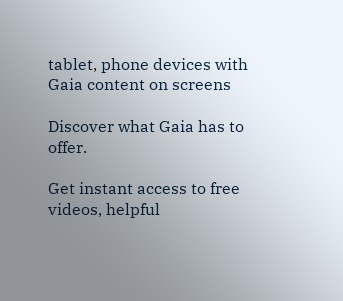tablet, phone devices with Gaia content on screens

Discover what Gaia has to offer.

Get instant access to free videos, helpful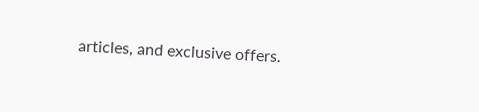articles, and exclusive offers.